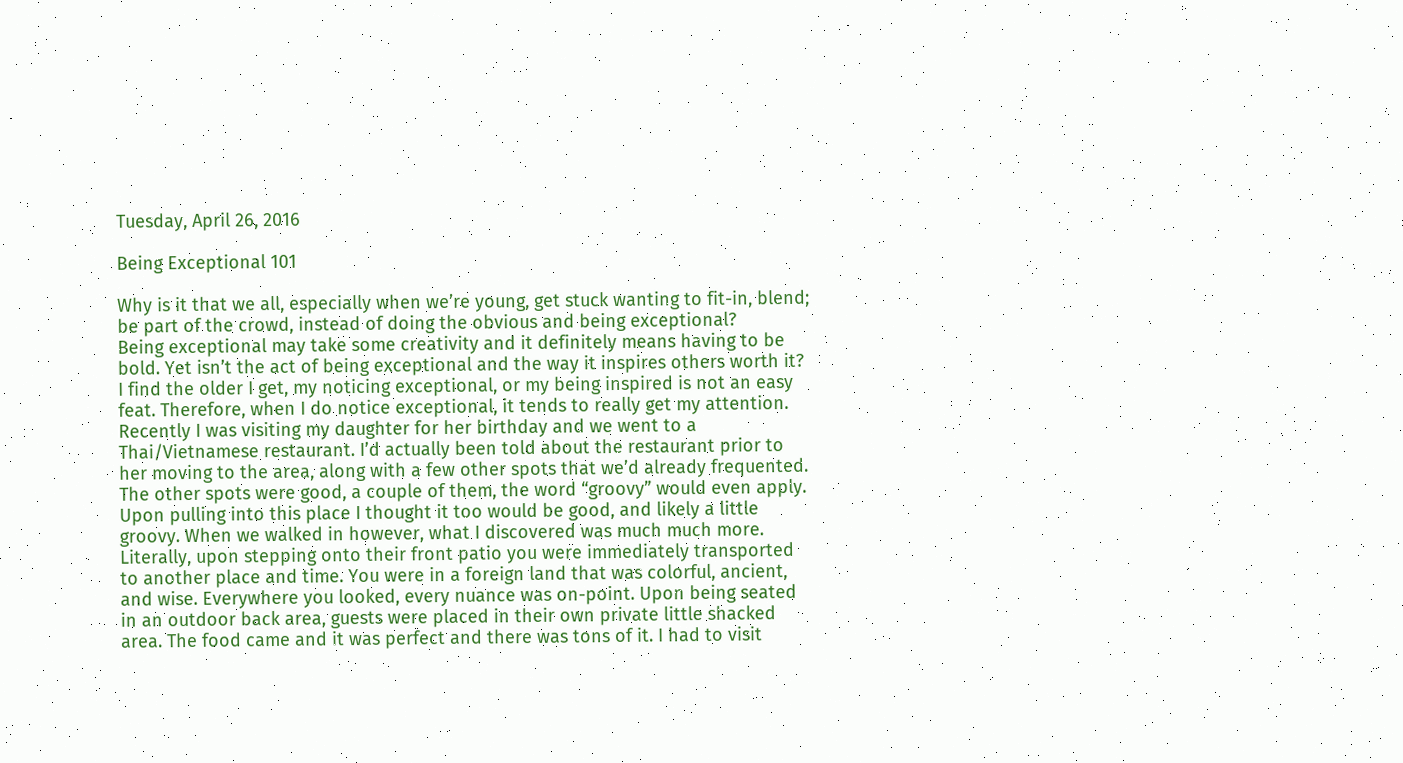Tuesday, April 26, 2016

Being Exceptional 101

Why is it that we all, especially when we’re young, get stuck wanting to fit-in, blend; be part of the crowd, instead of doing the obvious and being exceptional?
Being exceptional may take some creativity and it definitely means having to be bold. Yet isn’t the act of being exceptional and the way it inspires others worth it?
I find the older I get, my noticing exceptional, or my being inspired is not an easy feat. Therefore, when I do notice exceptional, it tends to really get my attention.
Recently I was visiting my daughter for her birthday and we went to a Thai/Vietnamese restaurant. I’d actually been told about the restaurant prior to her moving to the area, along with a few other spots that we’d already frequented. The other spots were good, a couple of them, the word “groovy” would even apply. Upon pulling into this place I thought it too would be good, and likely a little groovy. When we walked in however, what I discovered was much much more.
Literally, upon stepping onto their front patio you were immediately transported to another place and time. You were in a foreign land that was colorful, ancient, and wise. Everywhere you looked, every nuance was on-point. Upon being seated in an outdoor back area, guests were placed in their own private little shacked area. The food came and it was perfect and there was tons of it. I had to visit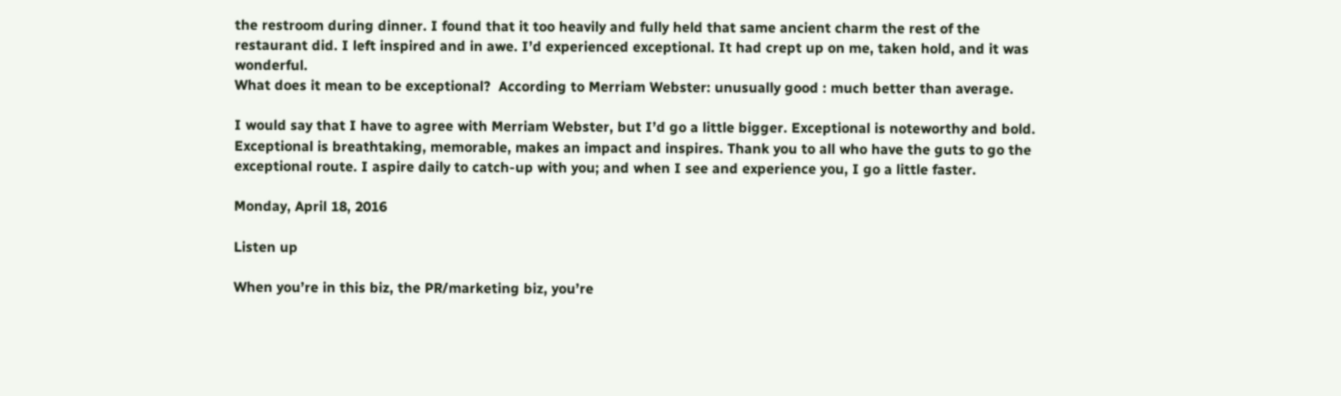the restroom during dinner. I found that it too heavily and fully held that same ancient charm the rest of the restaurant did. I left inspired and in awe. I’d experienced exceptional. It had crept up on me, taken hold, and it was wonderful.
What does it mean to be exceptional?  According to Merriam Webster: unusually good : much better than average.

I would say that I have to agree with Merriam Webster, but I’d go a little bigger. Exceptional is noteworthy and bold. Exceptional is breathtaking, memorable, makes an impact and inspires. Thank you to all who have the guts to go the exceptional route. I aspire daily to catch-up with you; and when I see and experience you, I go a little faster.

Monday, April 18, 2016

Listen up

When you’re in this biz, the PR/marketing biz, you’re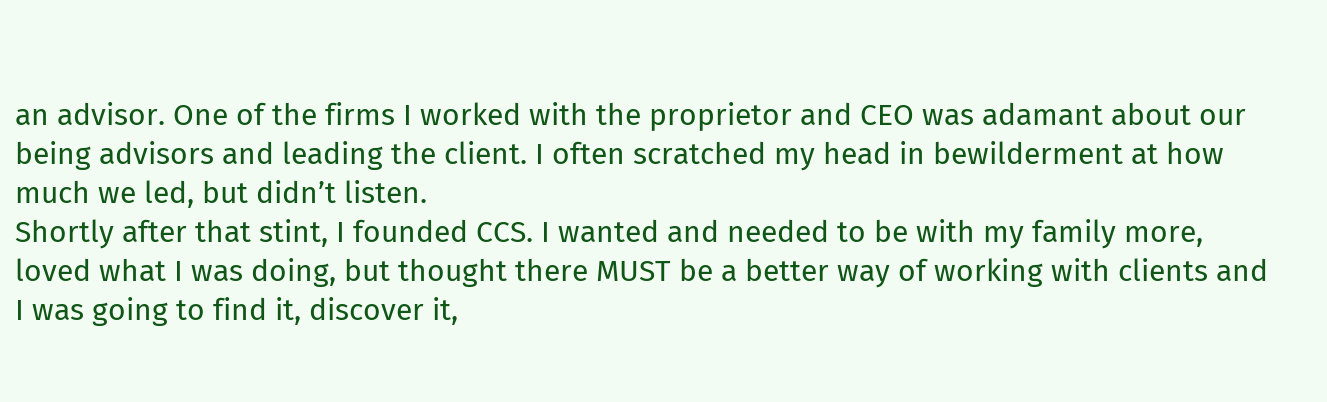an advisor. One of the firms I worked with the proprietor and CEO was adamant about our being advisors and leading the client. I often scratched my head in bewilderment at how much we led, but didn’t listen.
Shortly after that stint, I founded CCS. I wanted and needed to be with my family more, loved what I was doing, but thought there MUST be a better way of working with clients and I was going to find it, discover it,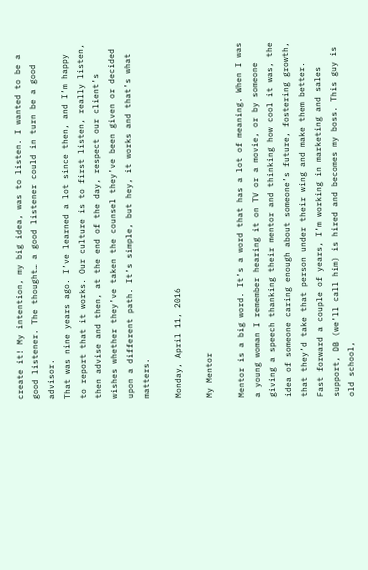create it! My intention, my big idea, was to listen. I wanted to be a good listener. The thought… a good listener could in turn be a good advisor.
That was nine years ago. I’ve learned a lot since then, and I’m happy to report that it works. Our culture is to first listen, really listen, then advise and then, at the end of the day, respect our client’s wishes whether they’ve taken the counsel they’ve been given or decided upon a different path. It’s simple, but hey, it works and that’s what matters.

Monday, April 11, 2016

My Mentor

Mentor is a big word. It’s a word that has a lot of meaning. When I was a young woman I remember hearing it on TV or a movie, or by someone giving a speech thanking their mentor and thinking how cool it was, the idea of someone caring enough about someone’s future, fostering growth, that they’d take that person under their wing and make them better.
Fast forward a couple of years, I’m working in marketing and sales support, DB (we’ll call him) is hired and becomes my boss. This guy is old school,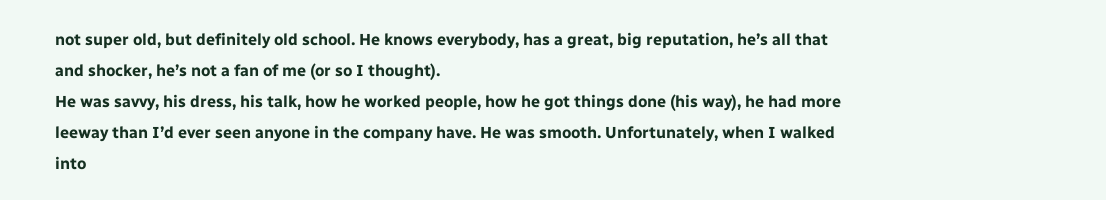not super old, but definitely old school. He knows everybody, has a great, big reputation, he’s all that and shocker, he’s not a fan of me (or so I thought).
He was savvy, his dress, his talk, how he worked people, how he got things done (his way), he had more leeway than I’d ever seen anyone in the company have. He was smooth. Unfortunately, when I walked into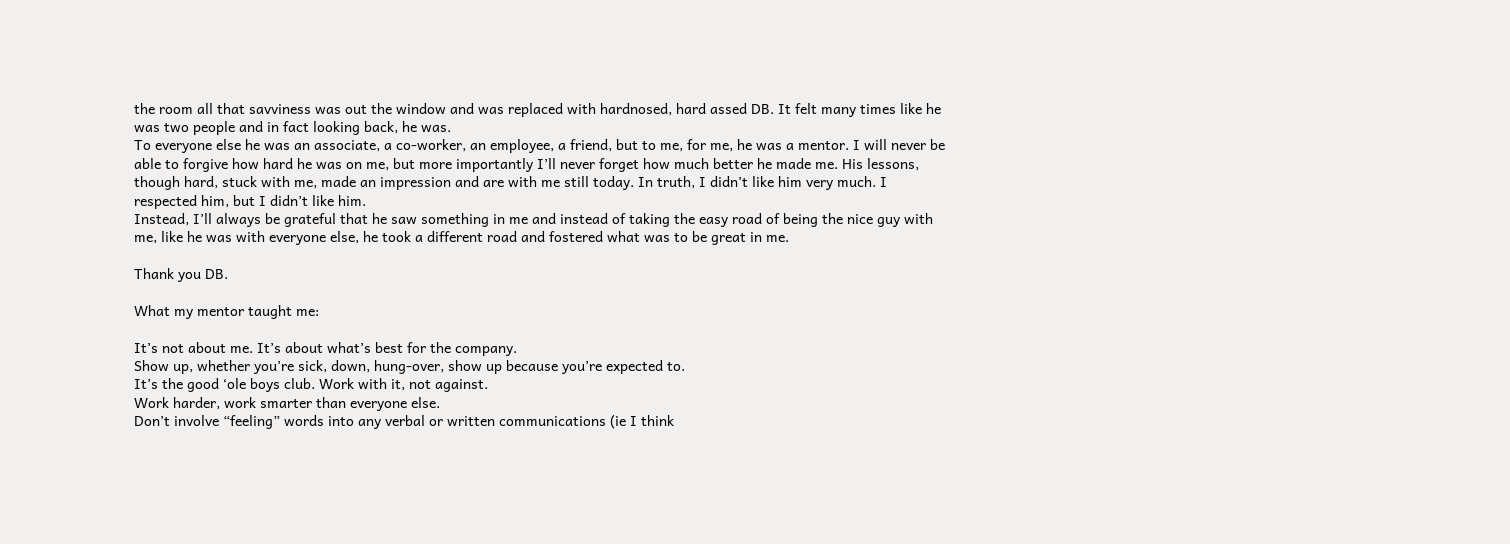the room all that savviness was out the window and was replaced with hardnosed, hard assed DB. It felt many times like he was two people and in fact looking back, he was.
To everyone else he was an associate, a co-worker, an employee, a friend, but to me, for me, he was a mentor. I will never be able to forgive how hard he was on me, but more importantly I’ll never forget how much better he made me. His lessons, though hard, stuck with me, made an impression and are with me still today. In truth, I didn’t like him very much. I respected him, but I didn’t like him.
Instead, I’ll always be grateful that he saw something in me and instead of taking the easy road of being the nice guy with me, like he was with everyone else, he took a different road and fostered what was to be great in me.

Thank you DB.

What my mentor taught me:

It’s not about me. It’s about what’s best for the company.
Show up, whether you’re sick, down, hung-over, show up because you’re expected to.
It’s the good ‘ole boys club. Work with it, not against.
Work harder, work smarter than everyone else.
Don’t involve “feeling” words into any verbal or written communications (ie I think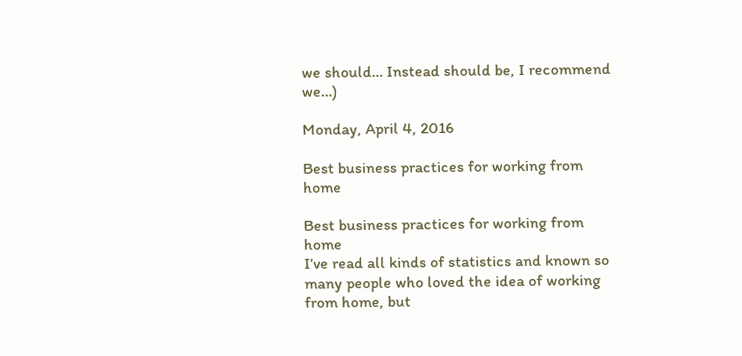we should… Instead should be, I recommend we…)

Monday, April 4, 2016

Best business practices for working from home

Best business practices for working from home
I’ve read all kinds of statistics and known so many people who loved the idea of working from home, but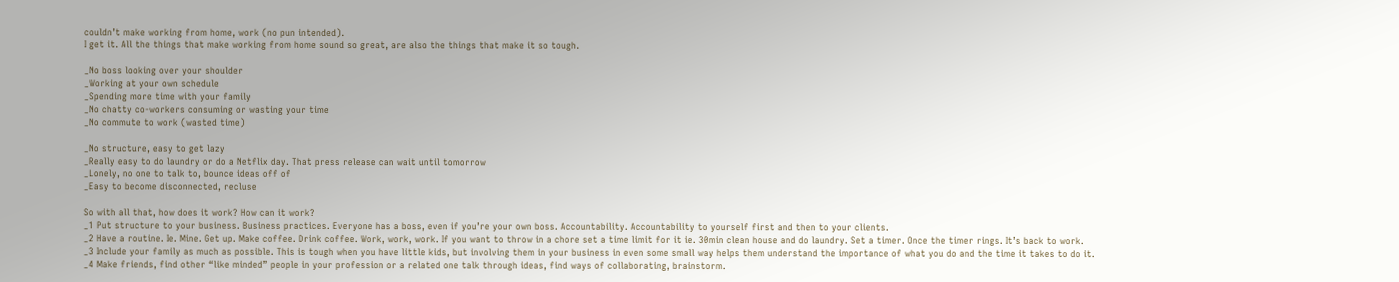couldn’t make working from home, work (no pun intended).
I get it. All the things that make working from home sound so great, are also the things that make it so tough.

_No boss looking over your shoulder
_Working at your own schedule
_Spending more time with your family
_No chatty co-workers consuming or wasting your time
_No commute to work (wasted time)

_No structure, easy to get lazy
_Really easy to do laundry or do a Netflix day. That press release can wait until tomorrow
_Lonely, no one to talk to, bounce ideas off of
_Easy to become disconnected, recluse

So with all that, how does it work? How can it work?
_1 Put structure to your business. Business practices. Everyone has a boss, even if you’re your own boss. Accountability. Accountability to yourself first and then to your clients.
_2 Have a routine. Ie. Mine. Get up. Make coffee. Drink coffee. Work, work, work. If you want to throw in a chore set a time limit for it ie. 30min clean house and do laundry. Set a timer. Once the timer rings. It’s back to work.
_3 Include your family as much as possible. This is tough when you have little kids, but involving them in your business in even some small way helps them understand the importance of what you do and the time it takes to do it.
_4 Make friends, find other “like minded” people in your profession or a related one talk through ideas, find ways of collaborating, brainstorm.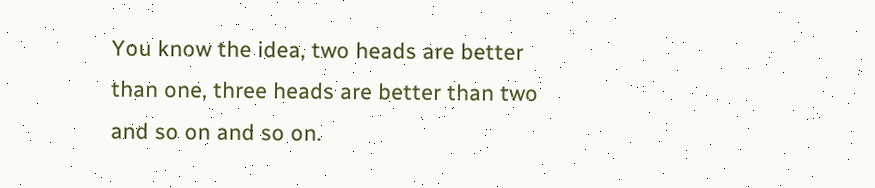You know the idea, two heads are better than one, three heads are better than two and so on and so on.